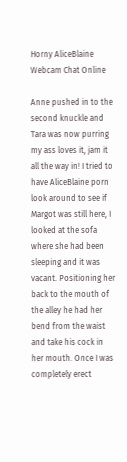Horny AliceBlaine Webcam Chat Online

Anne pushed in to the second knuckle and Tara was now purring my ass loves it, jam it all the way in! I tried to have AliceBlaine porn look around to see if Margot was still here, I looked at the sofa where she had been sleeping and it was vacant. Positioning her back to the mouth of the alley he had her bend from the waist and take his cock in her mouth. Once I was completely erect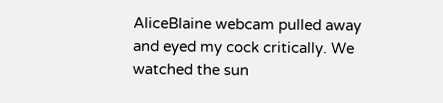AliceBlaine webcam pulled away and eyed my cock critically. We watched the sun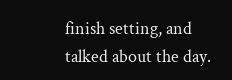finish setting, and talked about the day.